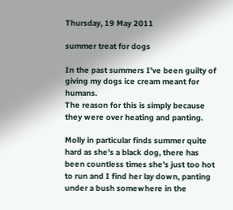Thursday, 19 May 2011

summer treat for dogs

In the past summers I've been guilty of giving my dogs ice cream meant for humans.
The reason for this is simply because they were over heating and panting.

Molly in particular finds summer quite hard as she's a black dog, there has been countless times she's just too hot to run and I find her lay down, panting under a bush somewhere in the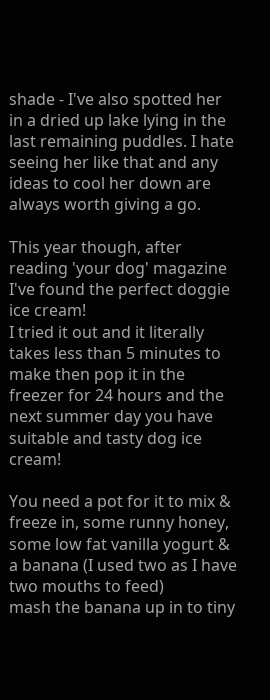shade - I've also spotted her in a dried up lake lying in the last remaining puddles. I hate seeing her like that and any ideas to cool her down are always worth giving a go.

This year though, after reading 'your dog' magazine I've found the perfect doggie ice cream!
I tried it out and it literally takes less than 5 minutes to make then pop it in the freezer for 24 hours and the next summer day you have suitable and tasty dog ice cream!

You need a pot for it to mix & freeze in, some runny honey, some low fat vanilla yogurt & a banana (I used two as I have two mouths to feed)
mash the banana up in to tiny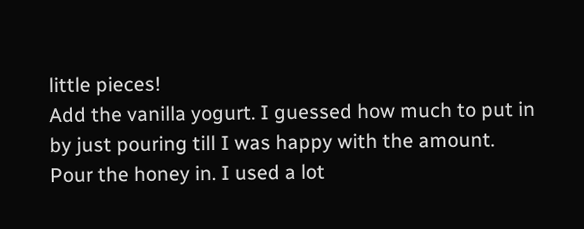little pieces!
Add the vanilla yogurt. I guessed how much to put in by just pouring till I was happy with the amount.
Pour the honey in. I used a lot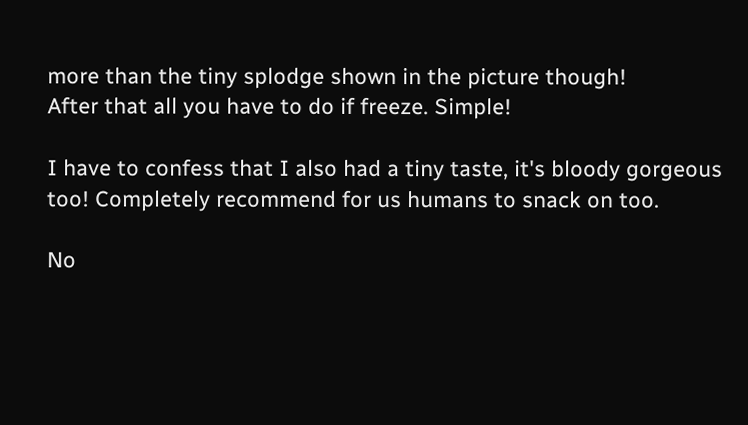more than the tiny splodge shown in the picture though!
After that all you have to do if freeze. Simple!

I have to confess that I also had a tiny taste, it's bloody gorgeous too! Completely recommend for us humans to snack on too.

No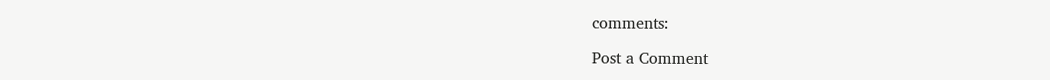comments:

Post a Comment